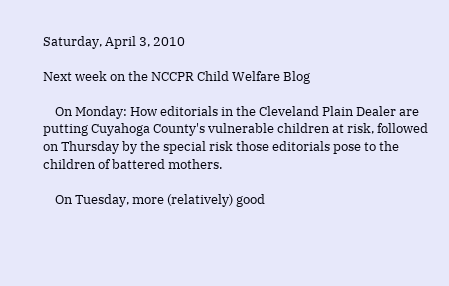Saturday, April 3, 2010

Next week on the NCCPR Child Welfare Blog

    On Monday: How editorials in the Cleveland Plain Dealer are putting Cuyahoga County's vulnerable children at risk, followed on Thursday by the special risk those editorials pose to the children of battered mothers.

    On Tuesday, more (relatively) good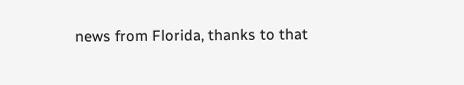news from Florida, thanks to that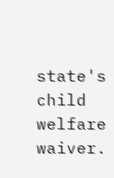state's child welfare waiver.